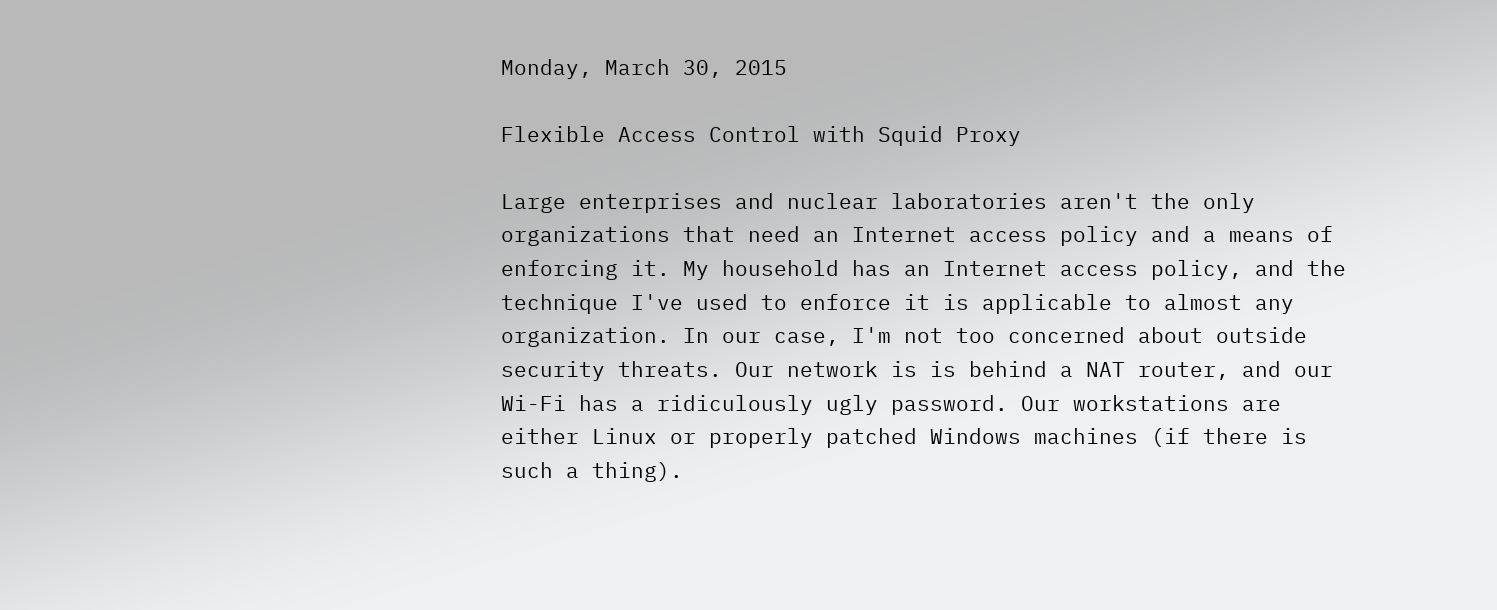Monday, March 30, 2015

Flexible Access Control with Squid Proxy

Large enterprises and nuclear laboratories aren't the only organizations that need an Internet access policy and a means of enforcing it. My household has an Internet access policy, and the technique I've used to enforce it is applicable to almost any organization. In our case, I'm not too concerned about outside security threats. Our network is is behind a NAT router, and our Wi-Fi has a ridiculously ugly password. Our workstations are either Linux or properly patched Windows machines (if there is such a thing).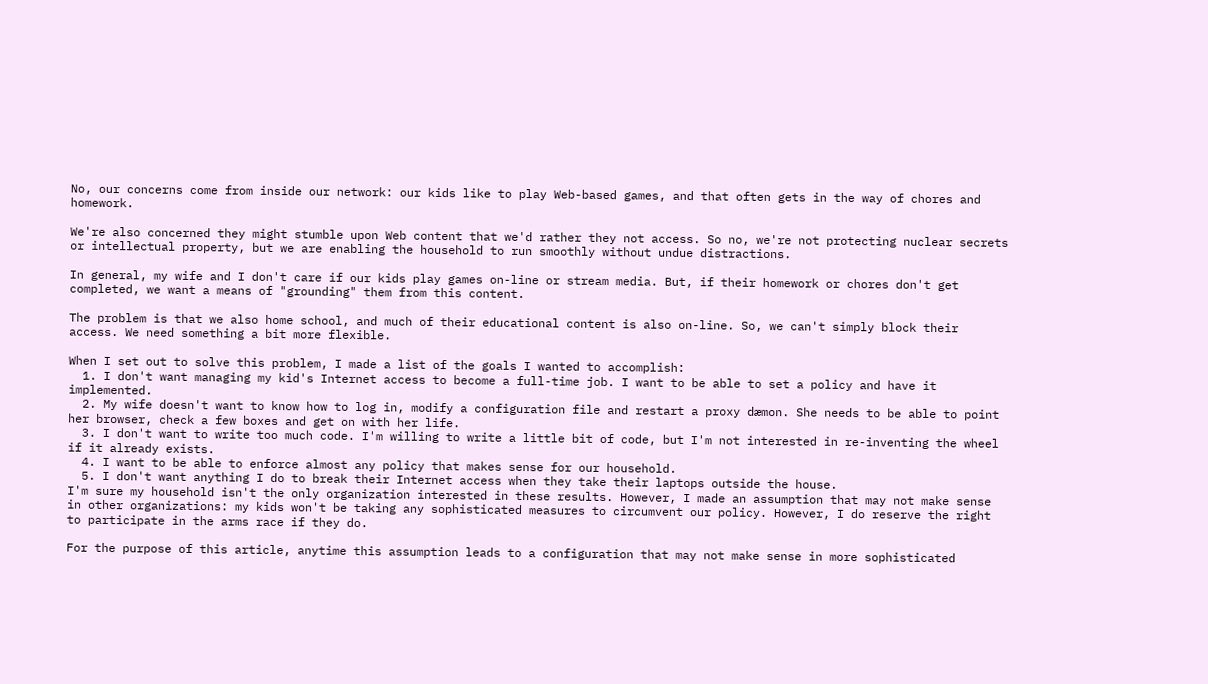No, our concerns come from inside our network: our kids like to play Web-based games, and that often gets in the way of chores and homework.

We're also concerned they might stumble upon Web content that we'd rather they not access. So no, we're not protecting nuclear secrets or intellectual property, but we are enabling the household to run smoothly without undue distractions.

In general, my wife and I don't care if our kids play games on-line or stream media. But, if their homework or chores don't get completed, we want a means of "grounding" them from this content.

The problem is that we also home school, and much of their educational content is also on-line. So, we can't simply block their access. We need something a bit more flexible.

When I set out to solve this problem, I made a list of the goals I wanted to accomplish:
  1. I don't want managing my kid's Internet access to become a full-time job. I want to be able to set a policy and have it implemented.
  2. My wife doesn't want to know how to log in, modify a configuration file and restart a proxy dæmon. She needs to be able to point her browser, check a few boxes and get on with her life.
  3. I don't want to write too much code. I'm willing to write a little bit of code, but I'm not interested in re-inventing the wheel if it already exists.
  4. I want to be able to enforce almost any policy that makes sense for our household.
  5. I don't want anything I do to break their Internet access when they take their laptops outside the house.
I'm sure my household isn't the only organization interested in these results. However, I made an assumption that may not make sense in other organizations: my kids won't be taking any sophisticated measures to circumvent our policy. However, I do reserve the right to participate in the arms race if they do.

For the purpose of this article, anytime this assumption leads to a configuration that may not make sense in more sophisticated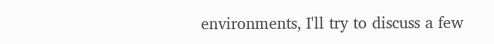environments, I'll try to discuss a few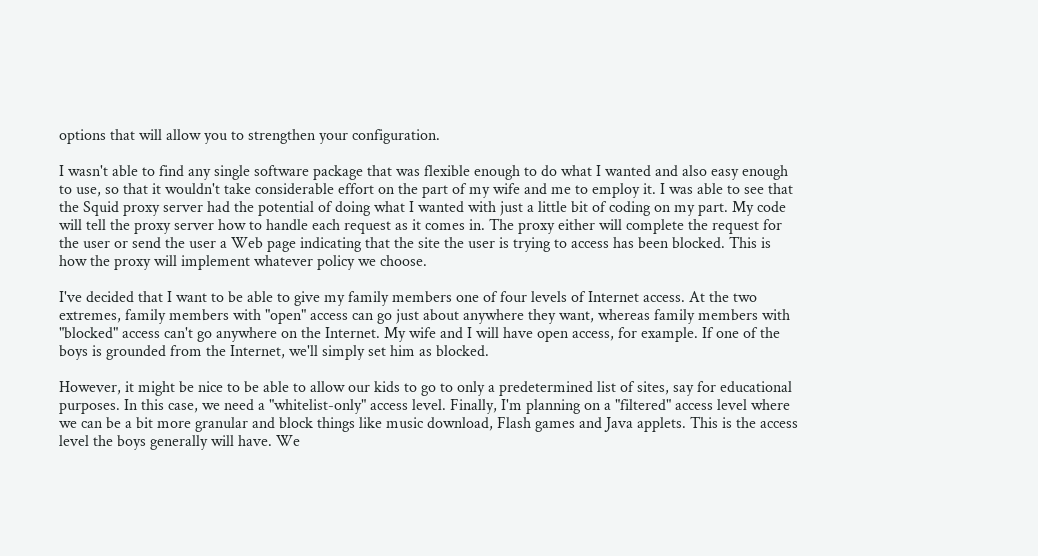options that will allow you to strengthen your configuration.

I wasn't able to find any single software package that was flexible enough to do what I wanted and also easy enough to use, so that it wouldn't take considerable effort on the part of my wife and me to employ it. I was able to see that the Squid proxy server had the potential of doing what I wanted with just a little bit of coding on my part. My code will tell the proxy server how to handle each request as it comes in. The proxy either will complete the request for the user or send the user a Web page indicating that the site the user is trying to access has been blocked. This is how the proxy will implement whatever policy we choose.

I've decided that I want to be able to give my family members one of four levels of Internet access. At the two extremes, family members with "open" access can go just about anywhere they want, whereas family members with "blocked" access can't go anywhere on the Internet. My wife and I will have open access, for example. If one of the boys is grounded from the Internet, we'll simply set him as blocked.

However, it might be nice to be able to allow our kids to go to only a predetermined list of sites, say for educational purposes. In this case, we need a "whitelist-only" access level. Finally, I'm planning on a "filtered" access level where we can be a bit more granular and block things like music download, Flash games and Java applets. This is the access level the boys generally will have. We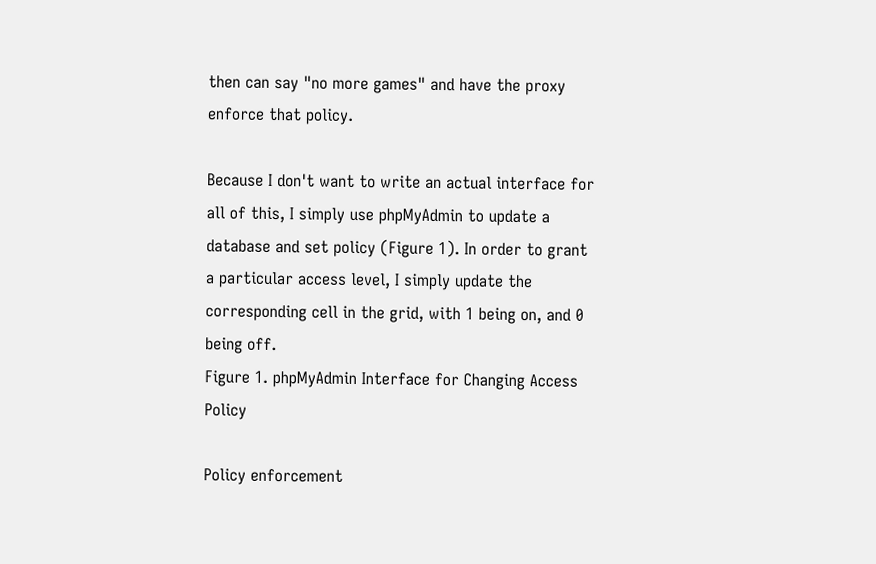then can say "no more games" and have the proxy enforce that policy.

Because I don't want to write an actual interface for all of this, I simply use phpMyAdmin to update a database and set policy (Figure 1). In order to grant a particular access level, I simply update the corresponding cell in the grid, with 1 being on, and 0 being off.
Figure 1. phpMyAdmin Interface for Changing Access Policy

Policy enforcement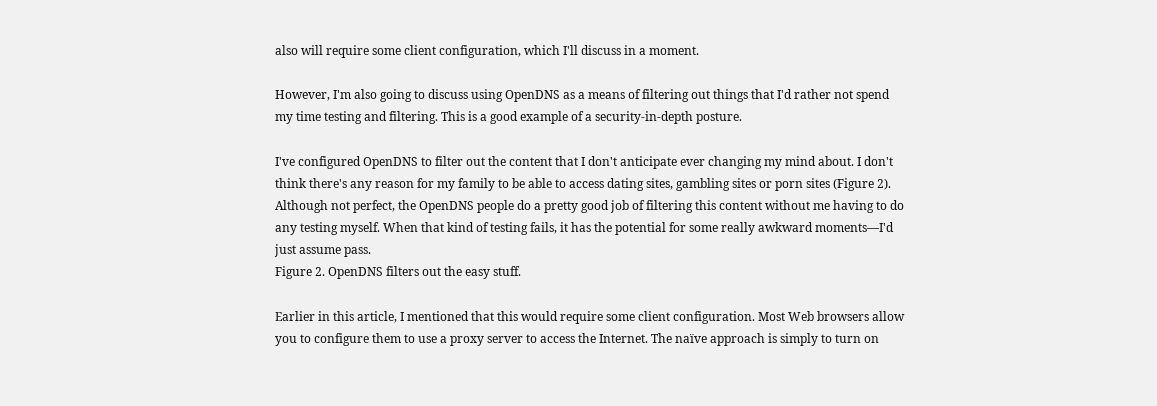also will require some client configuration, which I'll discuss in a moment.

However, I'm also going to discuss using OpenDNS as a means of filtering out things that I'd rather not spend my time testing and filtering. This is a good example of a security-in-depth posture.

I've configured OpenDNS to filter out the content that I don't anticipate ever changing my mind about. I don't think there's any reason for my family to be able to access dating sites, gambling sites or porn sites (Figure 2). Although not perfect, the OpenDNS people do a pretty good job of filtering this content without me having to do any testing myself. When that kind of testing fails, it has the potential for some really awkward moments—I'd just assume pass.
Figure 2. OpenDNS filters out the easy stuff.

Earlier in this article, I mentioned that this would require some client configuration. Most Web browsers allow you to configure them to use a proxy server to access the Internet. The naïve approach is simply to turn on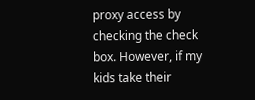proxy access by checking the check box. However, if my kids take their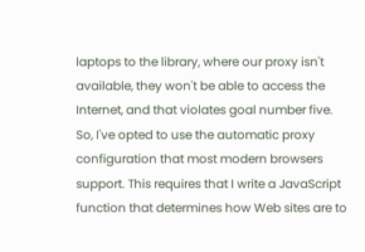laptops to the library, where our proxy isn't available, they won't be able to access the Internet, and that violates goal number five. So, I've opted to use the automatic proxy configuration that most modern browsers support. This requires that I write a JavaScript function that determines how Web sites are to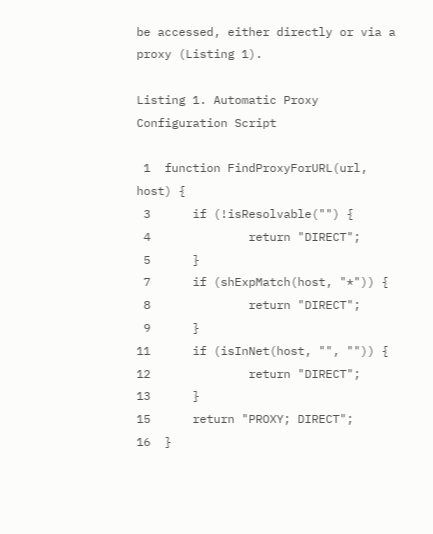be accessed, either directly or via a proxy (Listing 1).

Listing 1. Automatic Proxy Configuration Script

 1  function FindProxyForURL(url, host) {
 3      if (!isResolvable("") {
 4              return "DIRECT";
 5      }
 7      if (shExpMatch(host, "*")) {
 8              return "DIRECT";
 9      }
11      if (isInNet(host, "", "")) {
12              return "DIRECT";
13      }
15      return "PROXY; DIRECT";
16  }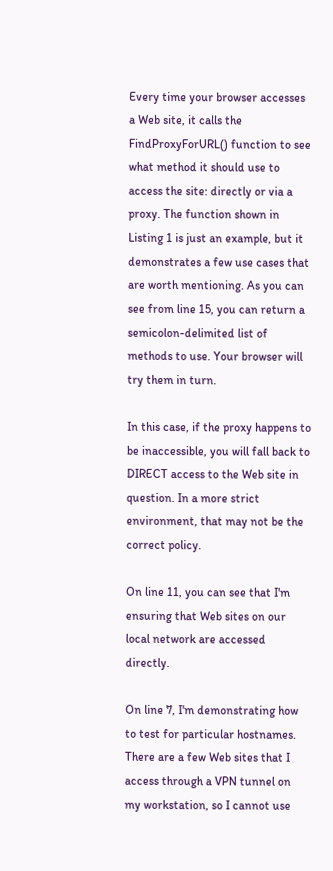Every time your browser accesses a Web site, it calls the FindProxyForURL() function to see what method it should use to access the site: directly or via a proxy. The function shown in Listing 1 is just an example, but it demonstrates a few use cases that are worth mentioning. As you can see from line 15, you can return a semicolon-delimited list of methods to use. Your browser will try them in turn.

In this case, if the proxy happens to be inaccessible, you will fall back to DIRECT access to the Web site in question. In a more strict environment, that may not be the correct policy.

On line 11, you can see that I'm ensuring that Web sites on our local network are accessed directly.

On line 7, I'm demonstrating how to test for particular hostnames. There are a few Web sites that I access through a VPN tunnel on my workstation, so I cannot use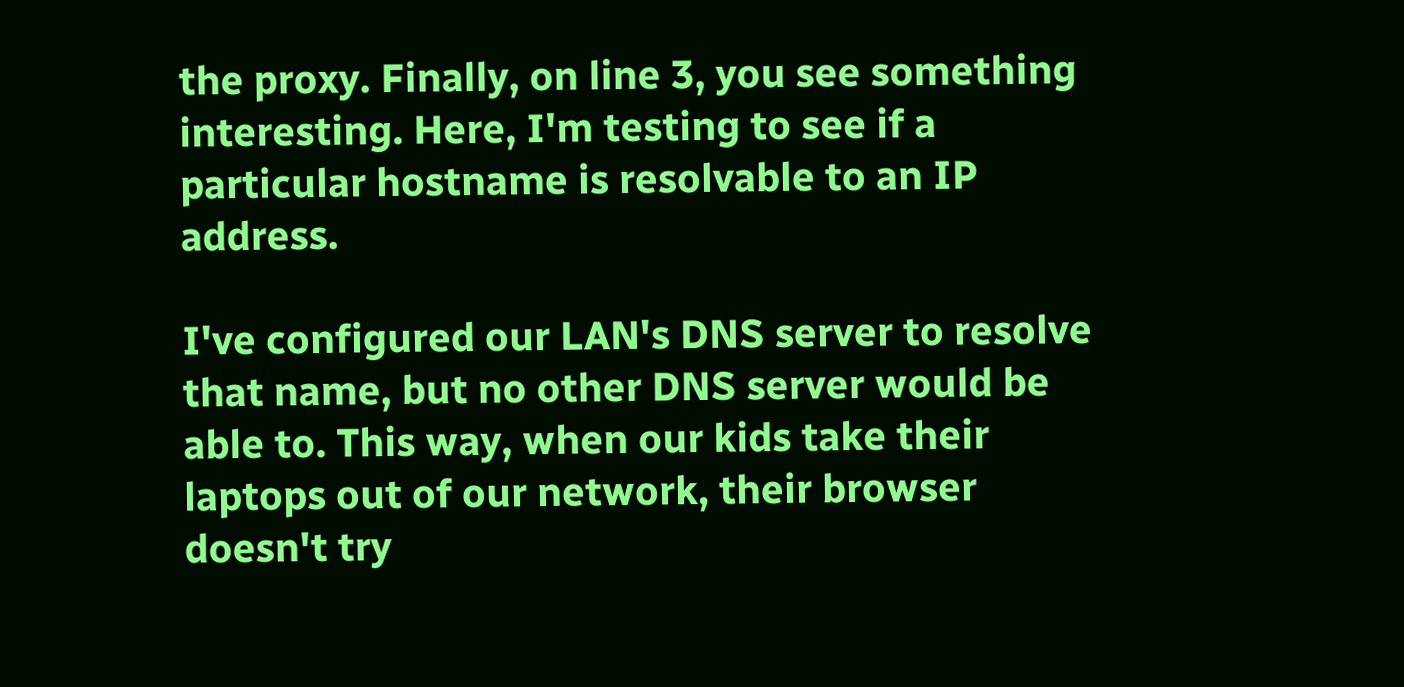the proxy. Finally, on line 3, you see something interesting. Here, I'm testing to see if a particular hostname is resolvable to an IP address.

I've configured our LAN's DNS server to resolve that name, but no other DNS server would be able to. This way, when our kids take their laptops out of our network, their browser doesn't try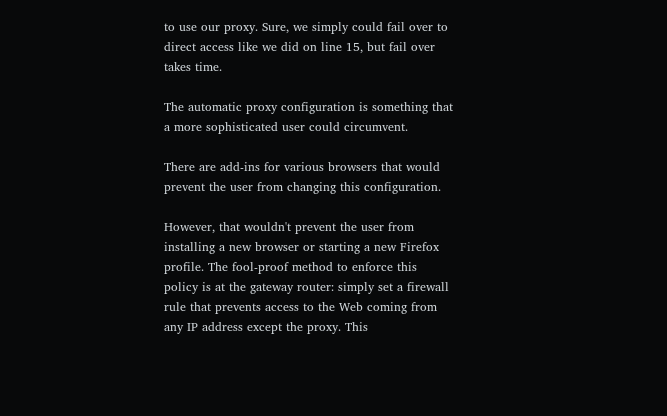to use our proxy. Sure, we simply could fail over to direct access like we did on line 15, but fail over takes time.

The automatic proxy configuration is something that a more sophisticated user could circumvent.

There are add-ins for various browsers that would prevent the user from changing this configuration.

However, that wouldn't prevent the user from installing a new browser or starting a new Firefox profile. The fool-proof method to enforce this policy is at the gateway router: simply set a firewall rule that prevents access to the Web coming from any IP address except the proxy. This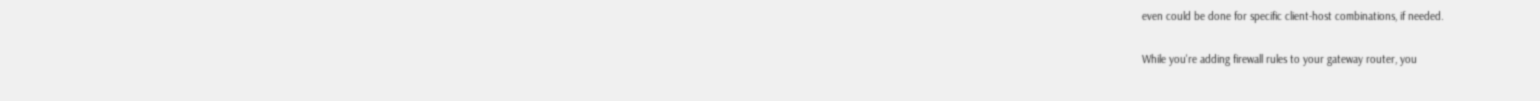even could be done for specific client-host combinations, if needed.

While you're adding firewall rules to your gateway router, you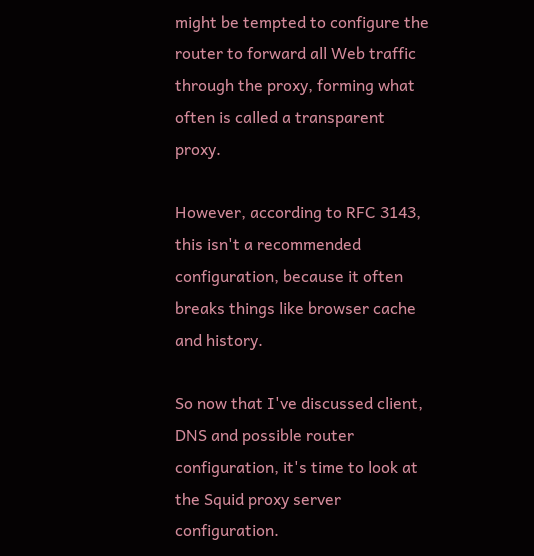might be tempted to configure the router to forward all Web traffic through the proxy, forming what often is called a transparent proxy.

However, according to RFC 3143, this isn't a recommended configuration, because it often breaks things like browser cache and history.

So now that I've discussed client, DNS and possible router configuration, it's time to look at the Squid proxy server configuration.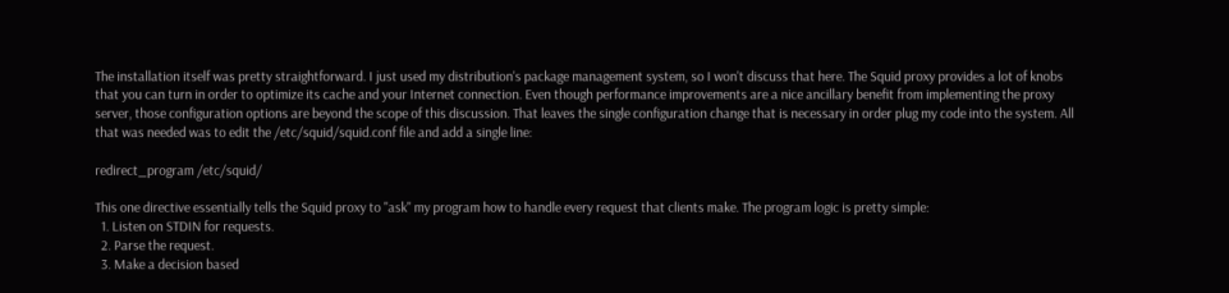The installation itself was pretty straightforward. I just used my distribution's package management system, so I won't discuss that here. The Squid proxy provides a lot of knobs that you can turn in order to optimize its cache and your Internet connection. Even though performance improvements are a nice ancillary benefit from implementing the proxy server, those configuration options are beyond the scope of this discussion. That leaves the single configuration change that is necessary in order plug my code into the system. All that was needed was to edit the /etc/squid/squid.conf file and add a single line:

redirect_program /etc/squid/

This one directive essentially tells the Squid proxy to "ask" my program how to handle every request that clients make. The program logic is pretty simple:
  1. Listen on STDIN for requests.
  2. Parse the request.
  3. Make a decision based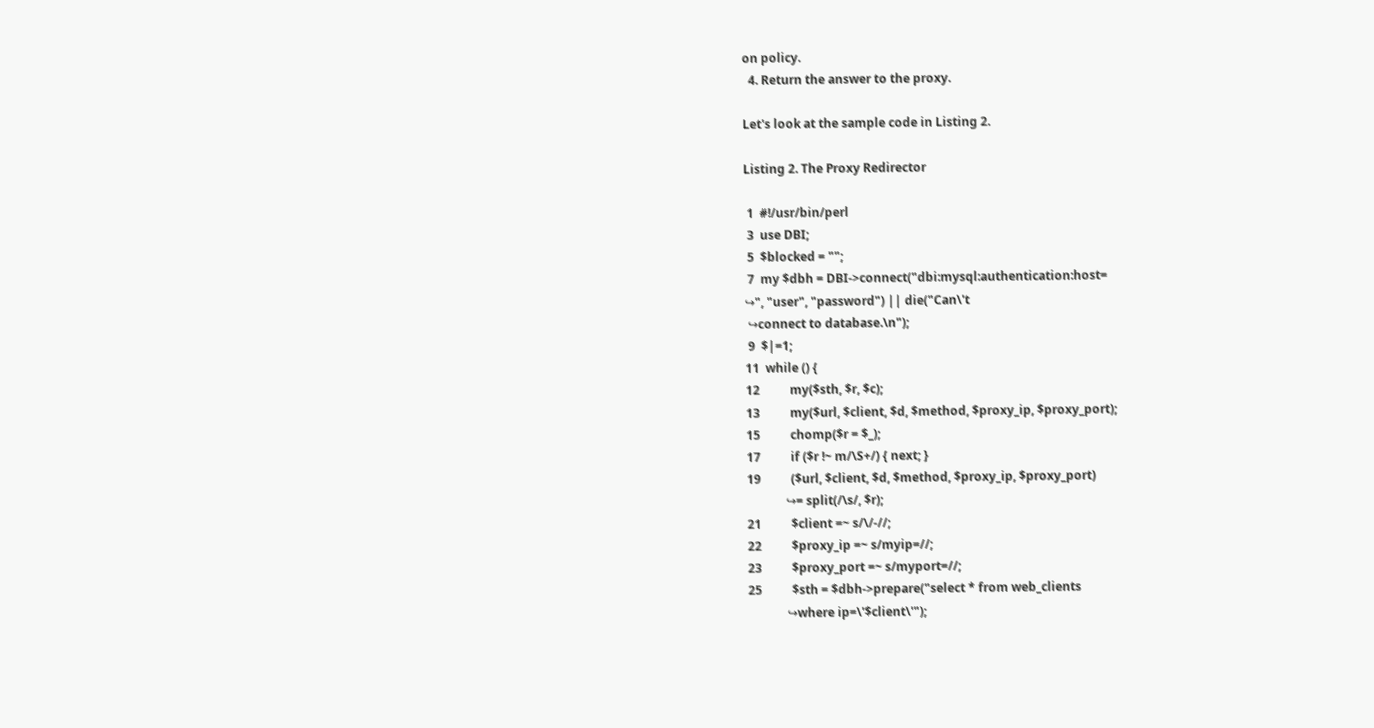on policy.
  4. Return the answer to the proxy.

Let's look at the sample code in Listing 2.

Listing 2. The Proxy Redirector

 1  #!/usr/bin/perl
 3  use DBI;
 5  $blocked = "";
 7  my $dbh = DBI->connect("dbi:mysql:authentication:host=
↪", "user", "password") || die("Can\'t
 ↪connect to database.\n");
 9  $|=1;
11  while () {
12          my($sth, $r, $c);
13          my($url, $client, $d, $method, $proxy_ip, $proxy_port);
15          chomp($r = $_);
17          if ($r !~ m/\S+/) { next; }
19          ($url, $client, $d, $method, $proxy_ip, $proxy_port)
             ↪= split(/\s/, $r);
21          $client =~ s/\/-//;
22          $proxy_ip =~ s/myip=//;
23          $proxy_port =~ s/myport=//;
25          $sth = $dbh->prepare("select * from web_clients
             ↪where ip=\'$client\'");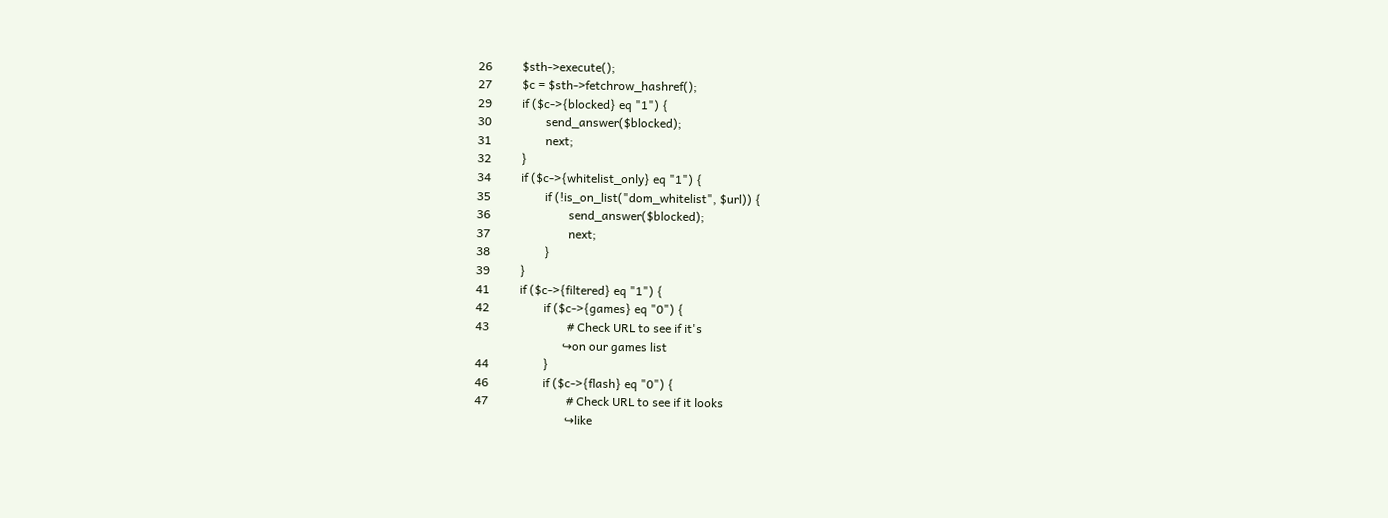26          $sth->execute();
27          $c = $sth->fetchrow_hashref();
29          if ($c->{blocked} eq "1") {
30                  send_answer($blocked);
31                  next;
32          }
34          if ($c->{whitelist_only} eq "1") {
35                  if (!is_on_list("dom_whitelist", $url)) {
36                          send_answer($blocked);
37                          next;
38                  }
39          }
41          if ($c->{filtered} eq "1") {
42                  if ($c->{games} eq "0") {
43                          # Check URL to see if it's
                             ↪on our games list
44                  }
46                  if ($c->{flash} eq "0") {
47                          # Check URL to see if it looks
                              ↪like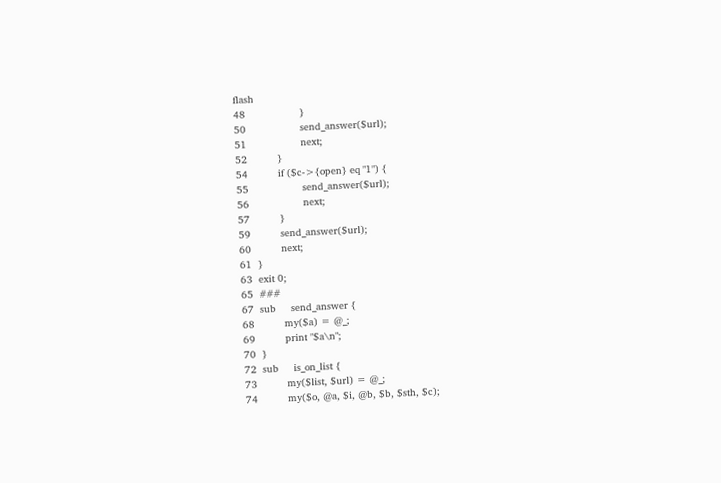flash
48                  }
50                  send_answer($url);
51                  next;
52          }
54          if ($c->{open} eq "1") {
55                  send_answer($url);
56                  next;
57          }
59          send_answer($url);
60          next;
61  }
63  exit 0;
65  ###
67  sub     send_answer {
68          my($a) = @_;
69          print "$a\n";
70  }
72  sub     is_on_list {
73          my($list, $url) = @_;
74          my($o, @a, $i, @b, $b, $sth, $c);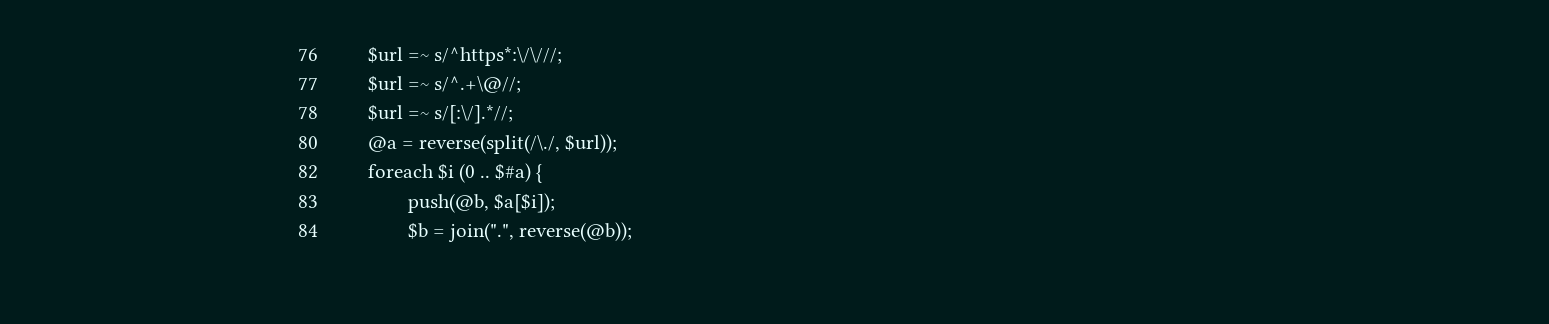76          $url =~ s/^https*:\/\///;
77          $url =~ s/^.+\@//;
78          $url =~ s/[:\/].*//;
80          @a = reverse(split(/\./, $url));
82          foreach $i (0 .. $#a) {
83                  push(@b, $a[$i]);
84                  $b = join(".", reverse(@b));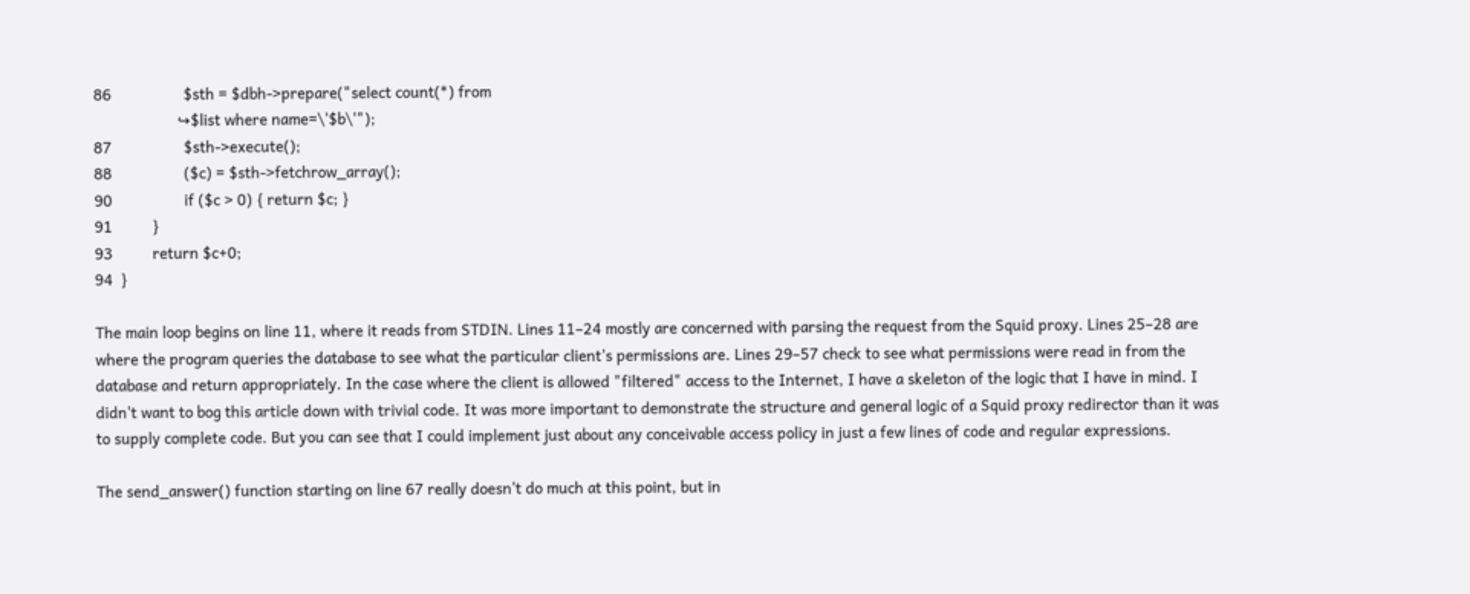86                  $sth = $dbh->prepare("select count(*) from
                     ↪$list where name=\'$b\'");
87                  $sth->execute();
88                  ($c) = $sth->fetchrow_array();
90                  if ($c > 0) { return $c; }
91          }
93          return $c+0;
94  }

The main loop begins on line 11, where it reads from STDIN. Lines 11–24 mostly are concerned with parsing the request from the Squid proxy. Lines 25–28 are where the program queries the database to see what the particular client's permissions are. Lines 29–57 check to see what permissions were read in from the database and return appropriately. In the case where the client is allowed "filtered" access to the Internet, I have a skeleton of the logic that I have in mind. I didn't want to bog this article down with trivial code. It was more important to demonstrate the structure and general logic of a Squid proxy redirector than it was to supply complete code. But you can see that I could implement just about any conceivable access policy in just a few lines of code and regular expressions.

The send_answer() function starting on line 67 really doesn't do much at this point, but in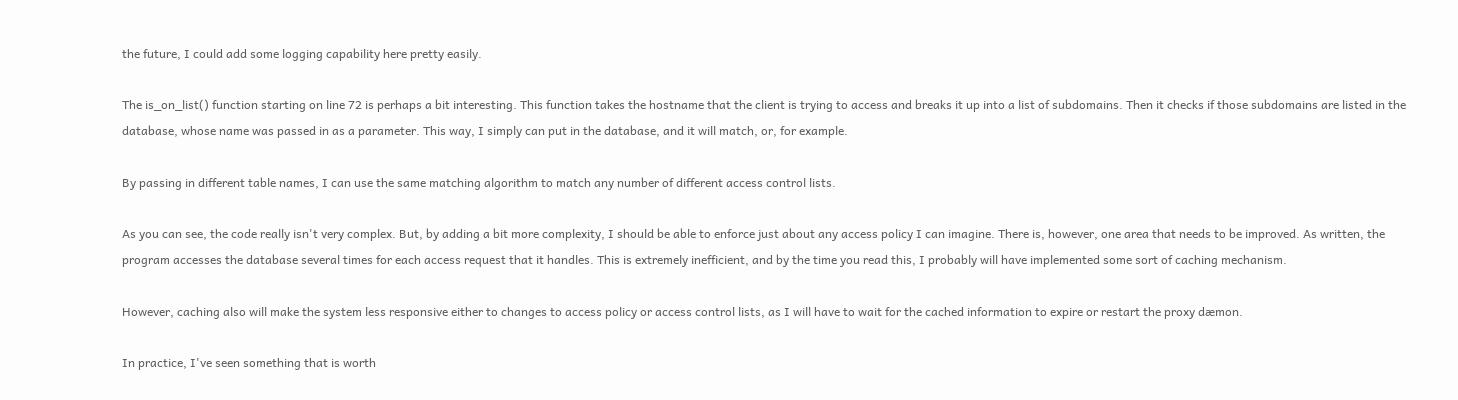the future, I could add some logging capability here pretty easily.

The is_on_list() function starting on line 72 is perhaps a bit interesting. This function takes the hostname that the client is trying to access and breaks it up into a list of subdomains. Then it checks if those subdomains are listed in the database, whose name was passed in as a parameter. This way, I simply can put in the database, and it will match, or, for example.

By passing in different table names, I can use the same matching algorithm to match any number of different access control lists.

As you can see, the code really isn't very complex. But, by adding a bit more complexity, I should be able to enforce just about any access policy I can imagine. There is, however, one area that needs to be improved. As written, the program accesses the database several times for each access request that it handles. This is extremely inefficient, and by the time you read this, I probably will have implemented some sort of caching mechanism.

However, caching also will make the system less responsive either to changes to access policy or access control lists, as I will have to wait for the cached information to expire or restart the proxy dæmon.

In practice, I've seen something that is worth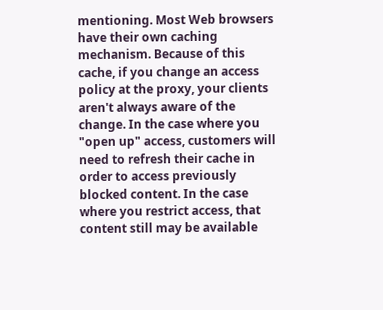mentioning. Most Web browsers have their own caching mechanism. Because of this cache, if you change an access policy at the proxy, your clients aren't always aware of the change. In the case where you "open up" access, customers will need to refresh their cache in order to access previously blocked content. In the case where you restrict access, that content still may be available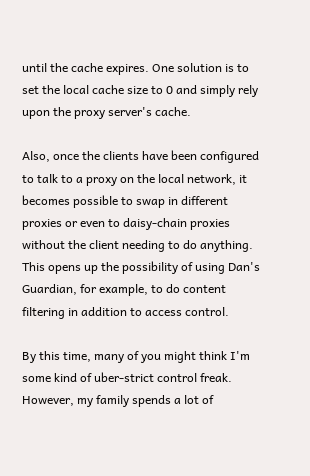until the cache expires. One solution is to set the local cache size to 0 and simply rely upon the proxy server's cache.

Also, once the clients have been configured to talk to a proxy on the local network, it becomes possible to swap in different proxies or even to daisy-chain proxies without the client needing to do anything. This opens up the possibility of using Dan's Guardian, for example, to do content filtering in addition to access control.

By this time, many of you might think I'm some kind of uber-strict control freak. However, my family spends a lot of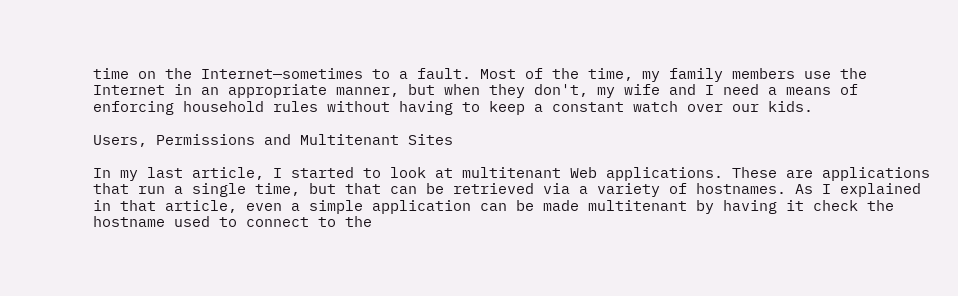time on the Internet—sometimes to a fault. Most of the time, my family members use the Internet in an appropriate manner, but when they don't, my wife and I need a means of enforcing household rules without having to keep a constant watch over our kids.

Users, Permissions and Multitenant Sites

In my last article, I started to look at multitenant Web applications. These are applications that run a single time, but that can be retrieved via a variety of hostnames. As I explained in that article, even a simple application can be made multitenant by having it check the hostname used to connect to the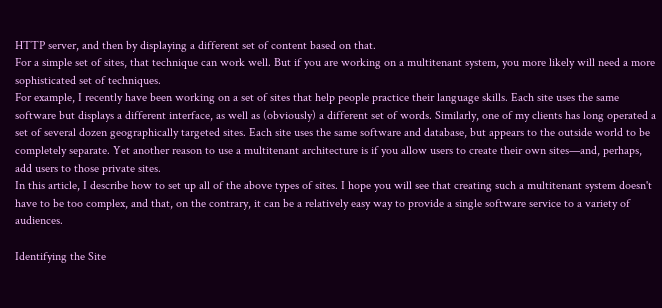HTTP server, and then by displaying a different set of content based on that.
For a simple set of sites, that technique can work well. But if you are working on a multitenant system, you more likely will need a more sophisticated set of techniques.
For example, I recently have been working on a set of sites that help people practice their language skills. Each site uses the same software but displays a different interface, as well as (obviously) a different set of words. Similarly, one of my clients has long operated a set of several dozen geographically targeted sites. Each site uses the same software and database, but appears to the outside world to be completely separate. Yet another reason to use a multitenant architecture is if you allow users to create their own sites—and, perhaps, add users to those private sites.
In this article, I describe how to set up all of the above types of sites. I hope you will see that creating such a multitenant system doesn't have to be too complex, and that, on the contrary, it can be a relatively easy way to provide a single software service to a variety of audiences.

Identifying the Site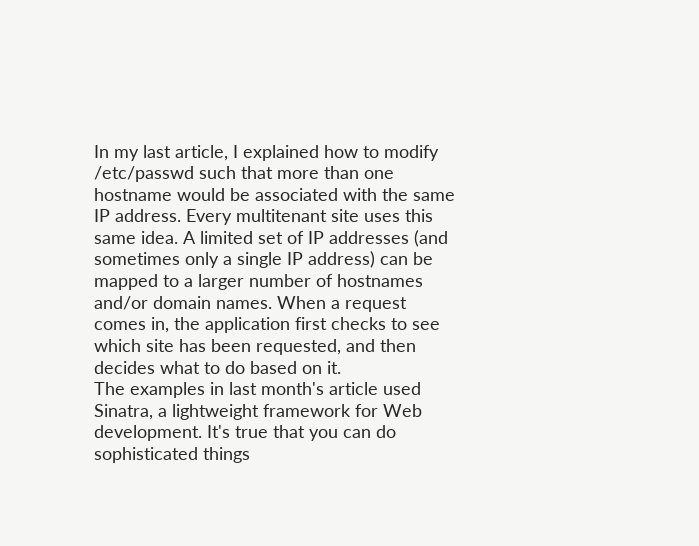In my last article, I explained how to modify /etc/passwd such that more than one hostname would be associated with the same IP address. Every multitenant site uses this same idea. A limited set of IP addresses (and sometimes only a single IP address) can be mapped to a larger number of hostnames and/or domain names. When a request comes in, the application first checks to see which site has been requested, and then decides what to do based on it.
The examples in last month's article used Sinatra, a lightweight framework for Web development. It's true that you can do sophisticated things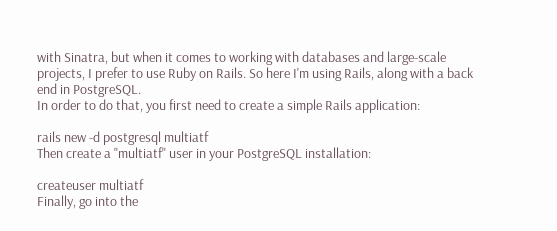with Sinatra, but when it comes to working with databases and large-scale projects, I prefer to use Ruby on Rails. So here I'm using Rails, along with a back end in PostgreSQL.
In order to do that, you first need to create a simple Rails application:

rails new -d postgresql multiatf
Then create a "multiatf" user in your PostgreSQL installation:

createuser multiatf
Finally, go into the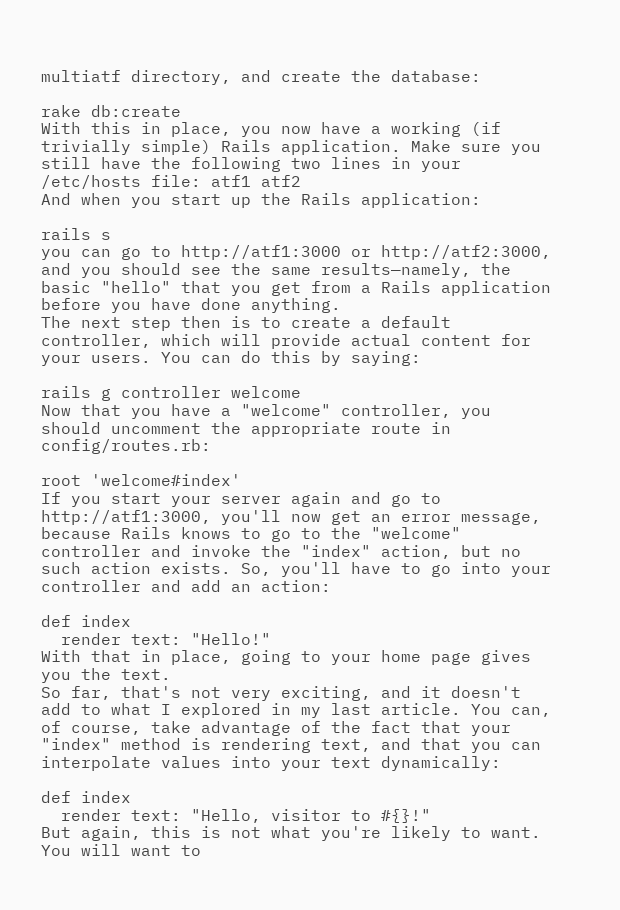multiatf directory, and create the database:

rake db:create
With this in place, you now have a working (if trivially simple) Rails application. Make sure you still have the following two lines in your /etc/hosts file: atf1 atf2
And when you start up the Rails application:

rails s
you can go to http://atf1:3000 or http://atf2:3000, and you should see the same results—namely, the basic "hello" that you get from a Rails application before you have done anything.
The next step then is to create a default controller, which will provide actual content for your users. You can do this by saying:

rails g controller welcome
Now that you have a "welcome" controller, you should uncomment the appropriate route in config/routes.rb:

root 'welcome#index'
If you start your server again and go to http://atf1:3000, you'll now get an error message, because Rails knows to go to the "welcome" controller and invoke the "index" action, but no such action exists. So, you'll have to go into your controller and add an action:

def index
  render text: "Hello!"
With that in place, going to your home page gives you the text.
So far, that's not very exciting, and it doesn't add to what I explored in my last article. You can, of course, take advantage of the fact that your "index" method is rendering text, and that you can interpolate values into your text dynamically:

def index
  render text: "Hello, visitor to #{}!"
But again, this is not what you're likely to want. You will want to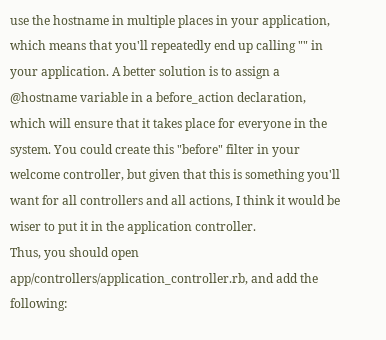use the hostname in multiple places in your application, which means that you'll repeatedly end up calling "" in your application. A better solution is to assign a @hostname variable in a before_action declaration, which will ensure that it takes place for everyone in the system. You could create this "before" filter in your welcome controller, but given that this is something you'll want for all controllers and all actions, I think it would be wiser to put it in the application controller.
Thus, you should open app/controllers/application_controller.rb, and add the following: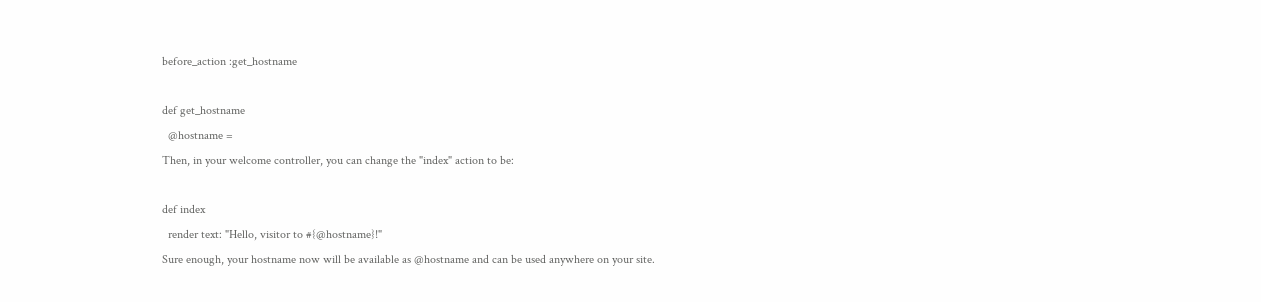before_action :get_hostname

def get_hostname
  @hostname =
Then, in your welcome controller, you can change the "index" action to be:

def index
  render text: "Hello, visitor to #{@hostname}!"
Sure enough, your hostname now will be available as @hostname and can be used anywhere on your site.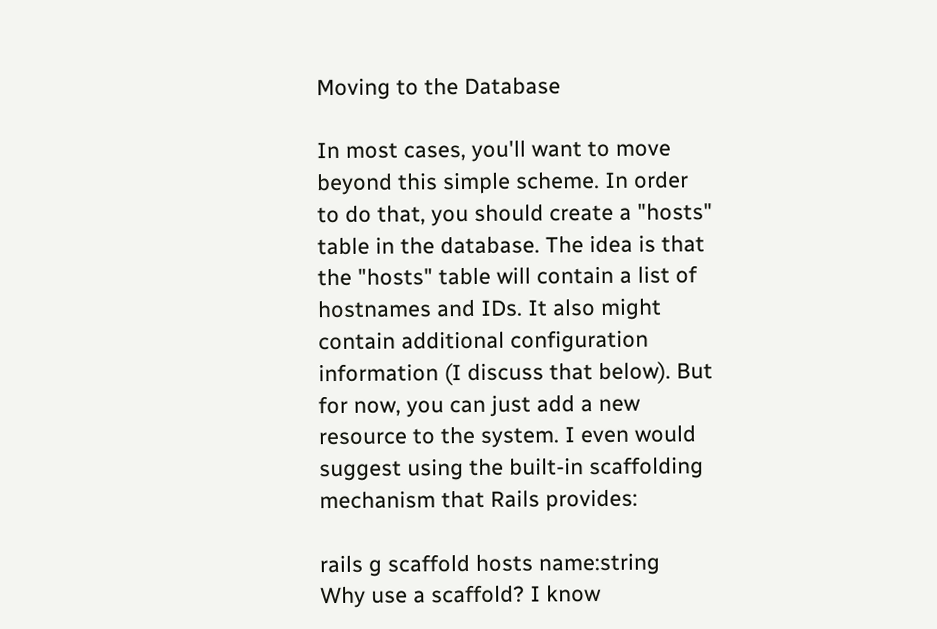Moving to the Database

In most cases, you'll want to move beyond this simple scheme. In order to do that, you should create a "hosts" table in the database. The idea is that the "hosts" table will contain a list of hostnames and IDs. It also might contain additional configuration information (I discuss that below). But for now, you can just add a new resource to the system. I even would suggest using the built-in scaffolding mechanism that Rails provides:

rails g scaffold hosts name:string
Why use a scaffold? I know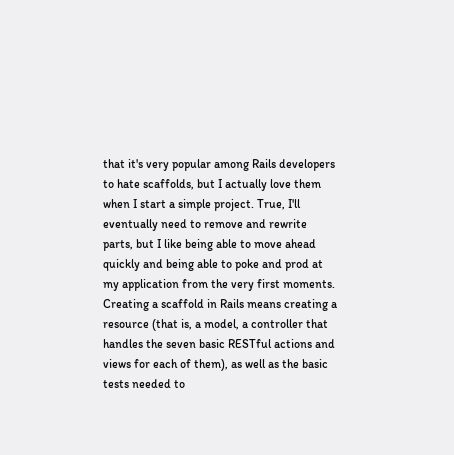that it's very popular among Rails developers to hate scaffolds, but I actually love them when I start a simple project. True, I'll eventually need to remove and rewrite parts, but I like being able to move ahead quickly and being able to poke and prod at my application from the very first moments.
Creating a scaffold in Rails means creating a resource (that is, a model, a controller that handles the seven basic RESTful actions and views for each of them), as well as the basic tests needed to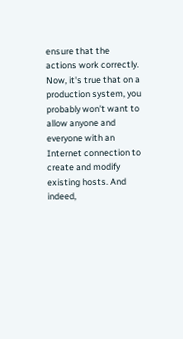ensure that the actions work correctly. Now, it's true that on a production system, you probably won't want to allow anyone and everyone with an Internet connection to create and modify existing hosts. And indeed,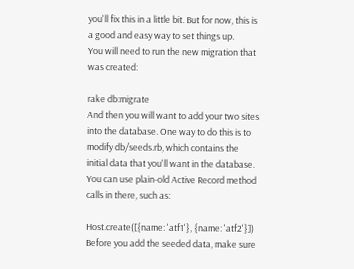you'll fix this in a little bit. But for now, this is a good and easy way to set things up.
You will need to run the new migration that was created:

rake db:migrate
And then you will want to add your two sites into the database. One way to do this is to modify db/seeds.rb, which contains the initial data that you'll want in the database. You can use plain-old Active Record method calls in there, such as:

Host.create([{name: 'atf1'}, {name: 'atf2'}])
Before you add the seeded data, make sure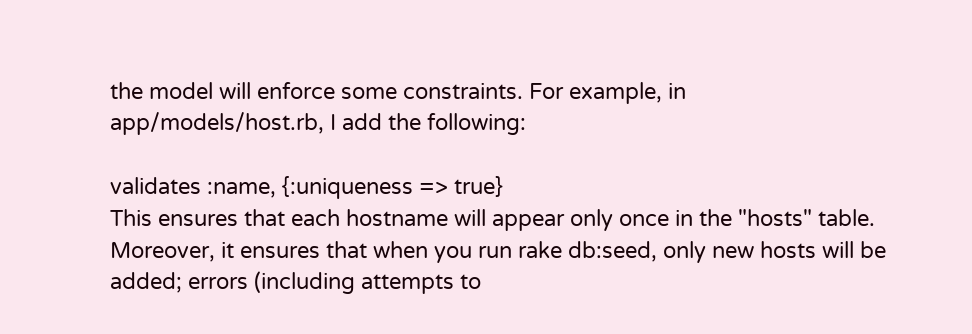the model will enforce some constraints. For example, in app/models/host.rb, I add the following:

validates :name, {:uniqueness => true}
This ensures that each hostname will appear only once in the "hosts" table. Moreover, it ensures that when you run rake db:seed, only new hosts will be added; errors (including attempts to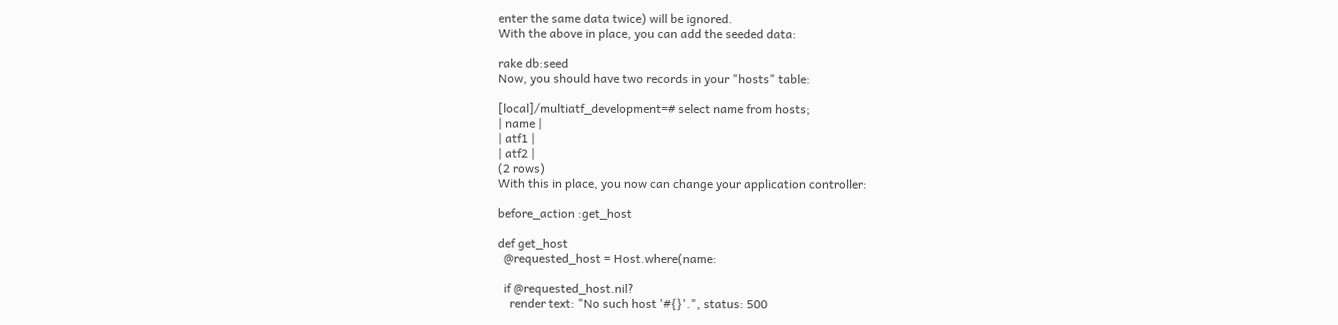enter the same data twice) will be ignored.
With the above in place, you can add the seeded data:

rake db:seed
Now, you should have two records in your "hosts" table:

[local]/multiatf_development=# select name from hosts;
| name |
| atf1 |
| atf2 |
(2 rows)
With this in place, you now can change your application controller:

before_action :get_host

def get_host
  @requested_host = Host.where(name:

  if @requested_host.nil?
    render text: "No such host '#{}'.", status: 500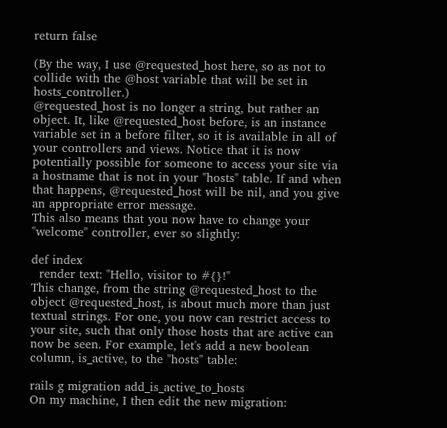return false

(By the way, I use @requested_host here, so as not to collide with the @host variable that will be set in hosts_controller.)
@requested_host is no longer a string, but rather an object. It, like @requested_host before, is an instance variable set in a before filter, so it is available in all of your controllers and views. Notice that it is now potentially possible for someone to access your site via a hostname that is not in your "hosts" table. If and when that happens, @requested_host will be nil, and you give an appropriate error message.
This also means that you now have to change your "welcome" controller, ever so slightly:

def index
  render text: "Hello, visitor to #{}!"
This change, from the string @requested_host to the object @requested_host, is about much more than just textual strings. For one, you now can restrict access to your site, such that only those hosts that are active can now be seen. For example, let's add a new boolean column, is_active, to the "hosts" table:

rails g migration add_is_active_to_hosts
On my machine, I then edit the new migration: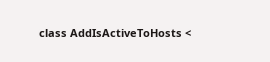class AddIsActiveToHosts <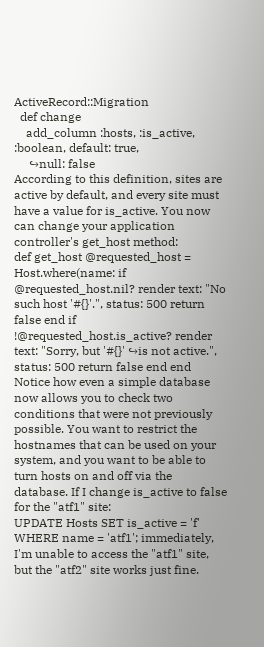ActiveRecord::Migration
  def change
    add_column :hosts, :is_active, :boolean, default: true,
     ↪null: false
According to this definition, sites are active by default, and every site must have a value for is_active. You now can change your application controller's get_host method:
def get_host @requested_host = Host.where(name: if @requested_host.nil? render text: "No such host '#{}'.", status: 500 return false end if !@requested_host.is_active? render text: "Sorry, but '#{}' ↪is not active.", status: 500 return false end end Notice how even a simple database now allows you to check two conditions that were not previously possible. You want to restrict the hostnames that can be used on your system, and you want to be able to turn hosts on and off via the database. If I change is_active to false for the "atf1" site:
UPDATE Hosts SET is_active = 'f' WHERE name = 'atf1'; immediately, I'm unable to access the "atf1" site, but the "atf2" site works just fine.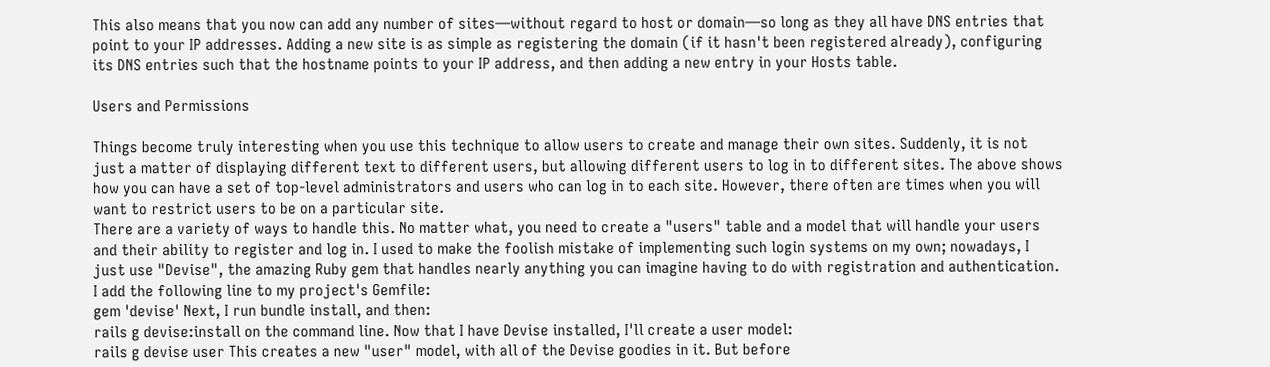This also means that you now can add any number of sites—without regard to host or domain—so long as they all have DNS entries that point to your IP addresses. Adding a new site is as simple as registering the domain (if it hasn't been registered already), configuring its DNS entries such that the hostname points to your IP address, and then adding a new entry in your Hosts table.

Users and Permissions

Things become truly interesting when you use this technique to allow users to create and manage their own sites. Suddenly, it is not just a matter of displaying different text to different users, but allowing different users to log in to different sites. The above shows how you can have a set of top-level administrators and users who can log in to each site. However, there often are times when you will want to restrict users to be on a particular site.
There are a variety of ways to handle this. No matter what, you need to create a "users" table and a model that will handle your users and their ability to register and log in. I used to make the foolish mistake of implementing such login systems on my own; nowadays, I just use "Devise", the amazing Ruby gem that handles nearly anything you can imagine having to do with registration and authentication.
I add the following line to my project's Gemfile:
gem 'devise' Next, I run bundle install, and then:
rails g devise:install on the command line. Now that I have Devise installed, I'll create a user model:
rails g devise user This creates a new "user" model, with all of the Devise goodies in it. But before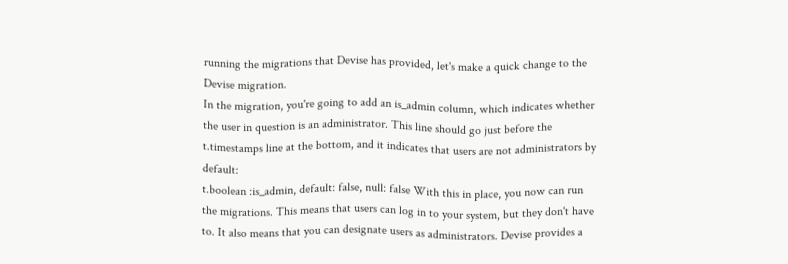running the migrations that Devise has provided, let's make a quick change to the Devise migration.
In the migration, you're going to add an is_admin column, which indicates whether the user in question is an administrator. This line should go just before the t.timestamps line at the bottom, and it indicates that users are not administrators by default:
t.boolean :is_admin, default: false, null: false With this in place, you now can run the migrations. This means that users can log in to your system, but they don't have to. It also means that you can designate users as administrators. Devise provides a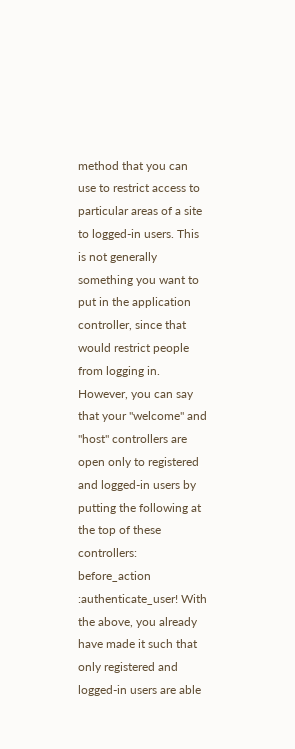method that you can use to restrict access to particular areas of a site to logged-in users. This is not generally something you want to put in the application controller, since that would restrict people from logging in. However, you can say that your "welcome" and "host" controllers are open only to registered and logged-in users by putting the following at the top of these controllers:
before_action :authenticate_user! With the above, you already have made it such that only registered and logged-in users are able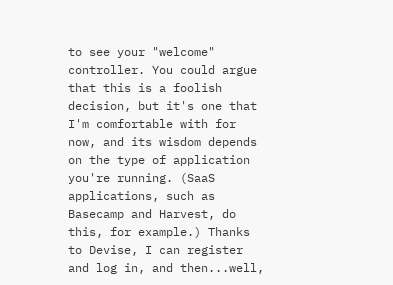to see your "welcome" controller. You could argue that this is a foolish decision, but it's one that I'm comfortable with for now, and its wisdom depends on the type of application you're running. (SaaS applications, such as Basecamp and Harvest, do this, for example.) Thanks to Devise, I can register and log in, and then...well,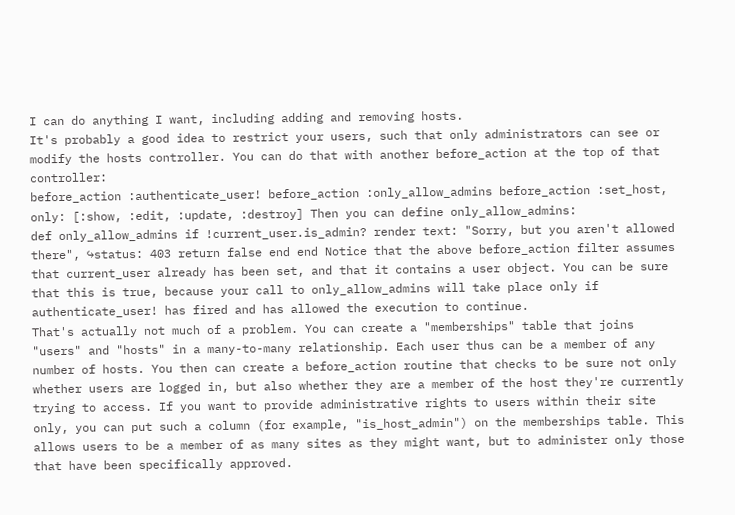I can do anything I want, including adding and removing hosts.
It's probably a good idea to restrict your users, such that only administrators can see or modify the hosts controller. You can do that with another before_action at the top of that controller:
before_action :authenticate_user! before_action :only_allow_admins before_action :set_host, only: [:show, :edit, :update, :destroy] Then you can define only_allow_admins:
def only_allow_admins if !current_user.is_admin? render text: "Sorry, but you aren't allowed there", ↪status: 403 return false end end Notice that the above before_action filter assumes that current_user already has been set, and that it contains a user object. You can be sure that this is true, because your call to only_allow_admins will take place only if authenticate_user! has fired and has allowed the execution to continue.
That's actually not much of a problem. You can create a "memberships" table that joins "users" and "hosts" in a many-to-many relationship. Each user thus can be a member of any number of hosts. You then can create a before_action routine that checks to be sure not only whether users are logged in, but also whether they are a member of the host they're currently trying to access. If you want to provide administrative rights to users within their site only, you can put such a column (for example, "is_host_admin") on the memberships table. This allows users to be a member of as many sites as they might want, but to administer only those that have been specifically approved.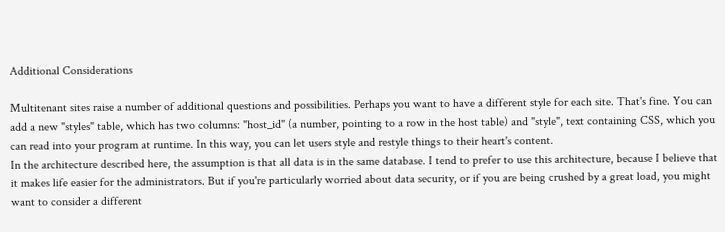Additional Considerations

Multitenant sites raise a number of additional questions and possibilities. Perhaps you want to have a different style for each site. That's fine. You can add a new "styles" table, which has two columns: "host_id" (a number, pointing to a row in the host table) and "style", text containing CSS, which you can read into your program at runtime. In this way, you can let users style and restyle things to their heart's content.
In the architecture described here, the assumption is that all data is in the same database. I tend to prefer to use this architecture, because I believe that it makes life easier for the administrators. But if you're particularly worried about data security, or if you are being crushed by a great load, you might want to consider a different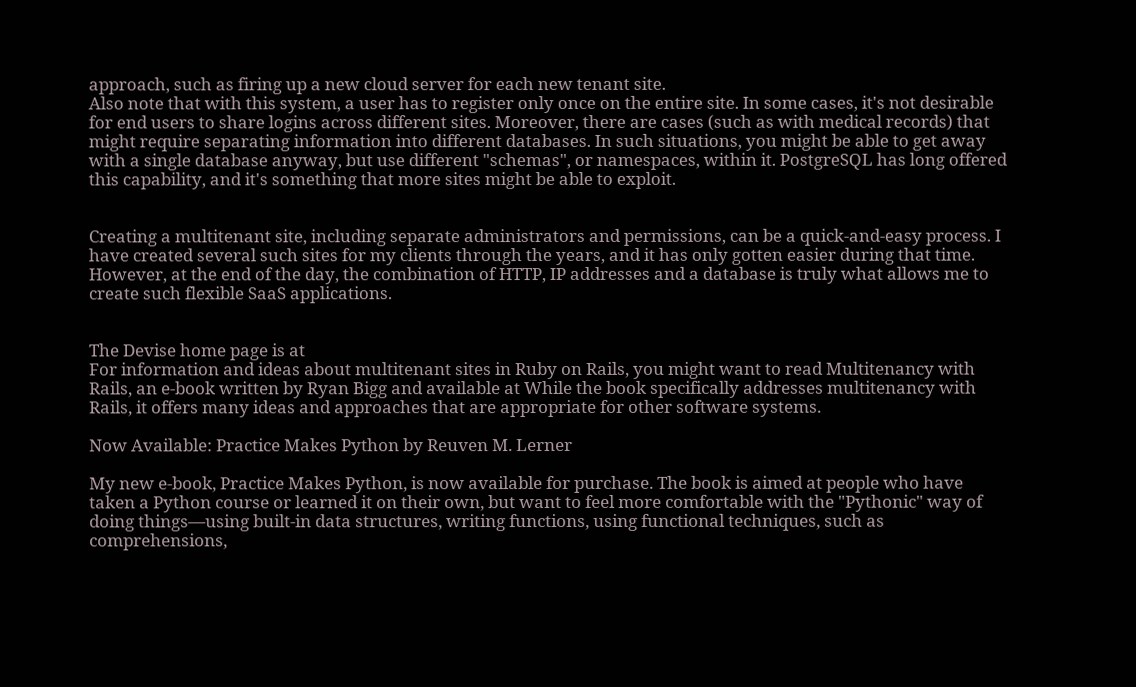approach, such as firing up a new cloud server for each new tenant site.
Also note that with this system, a user has to register only once on the entire site. In some cases, it's not desirable for end users to share logins across different sites. Moreover, there are cases (such as with medical records) that might require separating information into different databases. In such situations, you might be able to get away with a single database anyway, but use different "schemas", or namespaces, within it. PostgreSQL has long offered this capability, and it's something that more sites might be able to exploit.


Creating a multitenant site, including separate administrators and permissions, can be a quick-and-easy process. I have created several such sites for my clients through the years, and it has only gotten easier during that time. However, at the end of the day, the combination of HTTP, IP addresses and a database is truly what allows me to create such flexible SaaS applications.


The Devise home page is at
For information and ideas about multitenant sites in Ruby on Rails, you might want to read Multitenancy with Rails, an e-book written by Ryan Bigg and available at While the book specifically addresses multitenancy with Rails, it offers many ideas and approaches that are appropriate for other software systems.

Now Available: Practice Makes Python by Reuven M. Lerner

My new e-book, Practice Makes Python, is now available for purchase. The book is aimed at people who have taken a Python course or learned it on their own, but want to feel more comfortable with the "Pythonic" way of doing things—using built-in data structures, writing functions, using functional techniques, such as comprehensions,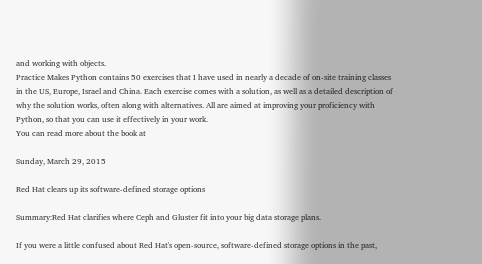and working with objects.
Practice Makes Python contains 50 exercises that I have used in nearly a decade of on-site training classes in the US, Europe, Israel and China. Each exercise comes with a solution, as well as a detailed description of why the solution works, often along with alternatives. All are aimed at improving your proficiency with Python, so that you can use it effectively in your work.
You can read more about the book at

Sunday, March 29, 2015

Red Hat clears up its software-defined storage options

Summary:Red Hat clarifies where Ceph and Gluster fit into your big data storage plans.

If you were a little confused about Red Hat's open-source, software-defined storage options in the past,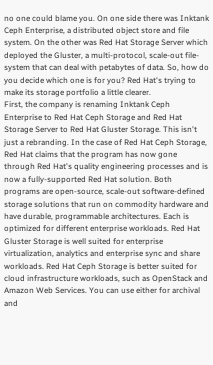no one could blame you. On one side there was Inktank Ceph Enterprise, a distributed object store and file system. On the other was Red Hat Storage Server which deployed the Gluster, a multi-protocol, scale-out file-system that can deal with petabytes of data. So, how do you decide which one is for you? Red Hat's trying to make its storage portfolio a little clearer.
First, the company is renaming Inktank Ceph Enterprise to Red Hat Ceph Storage and Red Hat Storage Server to Red Hat Gluster Storage. This isn't just a rebranding. In the case of Red Hat Ceph Storage, Red Hat claims that the program has now gone through Red Hat's quality engineering processes and is now a fully-supported Red Hat solution. Both programs are open-source, scale-out software-defined storage solutions that run on commodity hardware and have durable, programmable architectures. Each is optimized for different enterprise workloads. Red Hat Gluster Storage is well suited for enterprise virtualization, analytics and enterprise sync and share workloads. Red Hat Ceph Storage is better suited for cloud infrastructure workloads, such as OpenStack and Amazon Web Services. You can use either for archival and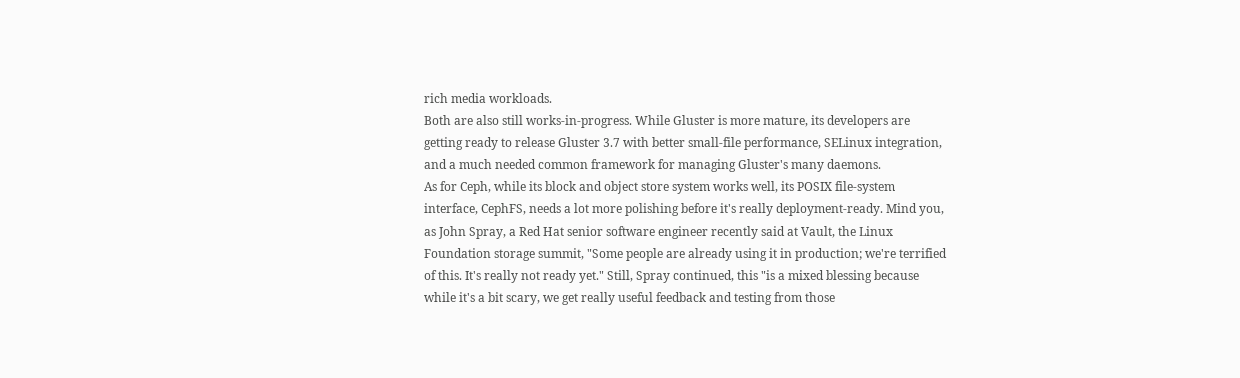rich media workloads.
Both are also still works-in-progress. While Gluster is more mature, its developers are getting ready to release Gluster 3.7 with better small-file performance, SELinux integration, and a much needed common framework for managing Gluster's many daemons.
As for Ceph, while its block and object store system works well, its POSIX file-system interface, CephFS, needs a lot more polishing before it's really deployment-ready. Mind you, as John Spray, a Red Hat senior software engineer recently said at Vault, the Linux Foundation storage summit, "Some people are already using it in production; we're terrified of this. It's really not ready yet." Still, Spray continued, this "is a mixed blessing because while it's a bit scary, we get really useful feedback and testing from those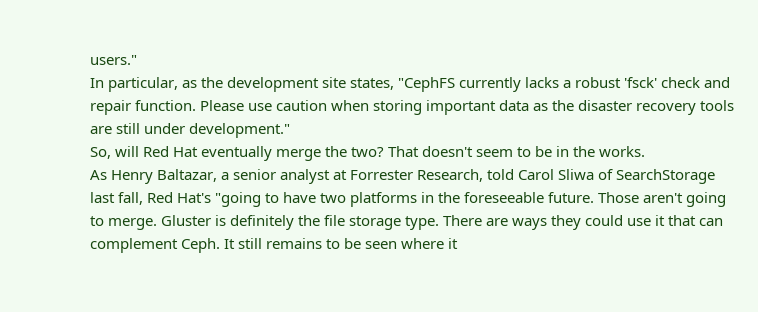users."
In particular, as the development site states, "CephFS currently lacks a robust 'fsck' check and repair function. Please use caution when storing important data as the disaster recovery tools are still under development."
So, will Red Hat eventually merge the two? That doesn't seem to be in the works.
As Henry Baltazar, a senior analyst at Forrester Research, told Carol Sliwa of SearchStorage last fall, Red Hat's "going to have two platforms in the foreseeable future. Those aren't going to merge. Gluster is definitely the file storage type. There are ways they could use it that can complement Ceph. It still remains to be seen where it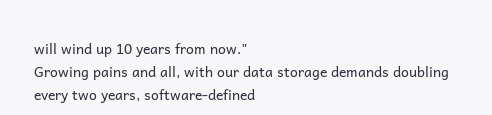will wind up 10 years from now."
Growing pains and all, with our data storage demands doubling every two years, software-defined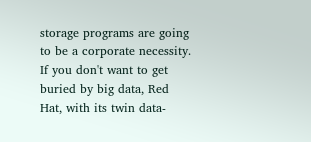storage programs are going to be a corporate necessity. If you don't want to get buried by big data, Red Hat, with its twin data-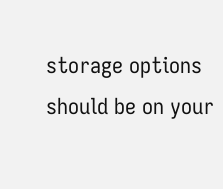storage options should be on your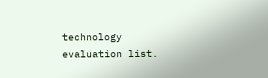technology evaluation list.